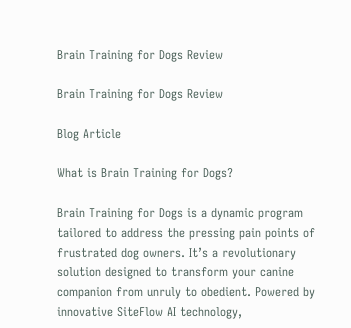Brain Training for Dogs Review

Brain Training for Dogs Review

Blog Article

What is Brain Training for Dogs?

Brain Training for Dogs is a dynamic program tailored to address the pressing pain points of frustrated dog owners. It’s a revolutionary solution designed to transform your canine companion from unruly to obedient. Powered by innovative SiteFlow AI technology,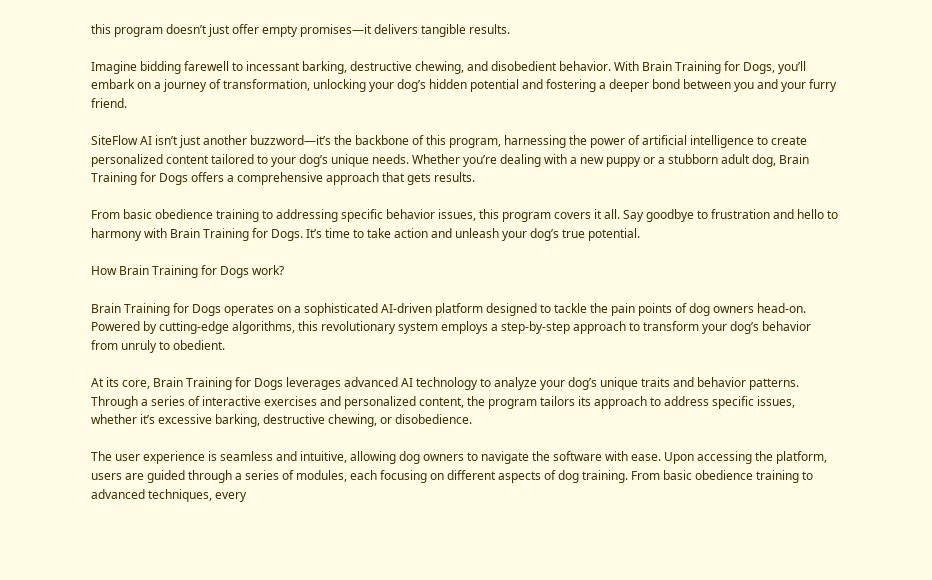this program doesn’t just offer empty promises—it delivers tangible results.

Imagine bidding farewell to incessant barking, destructive chewing, and disobedient behavior. With Brain Training for Dogs, you’ll embark on a journey of transformation, unlocking your dog’s hidden potential and fostering a deeper bond between you and your furry friend.

SiteFlow AI isn’t just another buzzword—it’s the backbone of this program, harnessing the power of artificial intelligence to create personalized content tailored to your dog’s unique needs. Whether you’re dealing with a new puppy or a stubborn adult dog, Brain Training for Dogs offers a comprehensive approach that gets results.

From basic obedience training to addressing specific behavior issues, this program covers it all. Say goodbye to frustration and hello to harmony with Brain Training for Dogs. It’s time to take action and unleash your dog’s true potential.

How Brain Training for Dogs work?

Brain Training for Dogs operates on a sophisticated AI-driven platform designed to tackle the pain points of dog owners head-on. Powered by cutting-edge algorithms, this revolutionary system employs a step-by-step approach to transform your dog’s behavior from unruly to obedient.

At its core, Brain Training for Dogs leverages advanced AI technology to analyze your dog’s unique traits and behavior patterns. Through a series of interactive exercises and personalized content, the program tailors its approach to address specific issues, whether it’s excessive barking, destructive chewing, or disobedience.

The user experience is seamless and intuitive, allowing dog owners to navigate the software with ease. Upon accessing the platform, users are guided through a series of modules, each focusing on different aspects of dog training. From basic obedience training to advanced techniques, every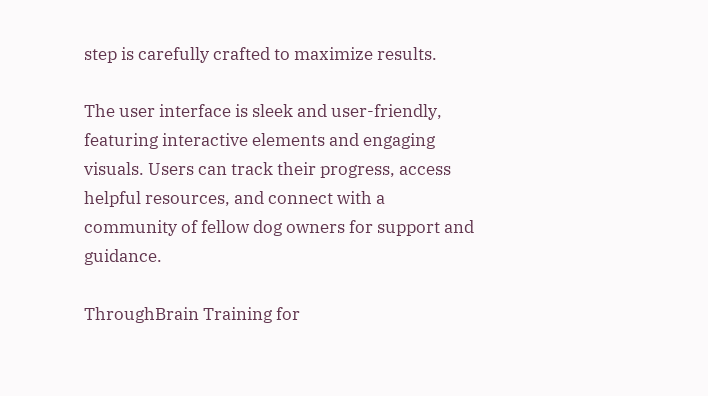step is carefully crafted to maximize results.

The user interface is sleek and user-friendly, featuring interactive elements and engaging visuals. Users can track their progress, access helpful resources, and connect with a community of fellow dog owners for support and guidance.

ThroughBrain Training for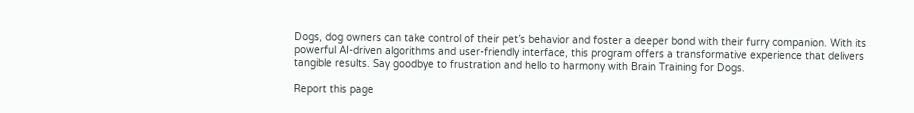Dogs, dog owners can take control of their pet’s behavior and foster a deeper bond with their furry companion. With its powerful AI-driven algorithms and user-friendly interface, this program offers a transformative experience that delivers tangible results. Say goodbye to frustration and hello to harmony with Brain Training for Dogs.

Report this page